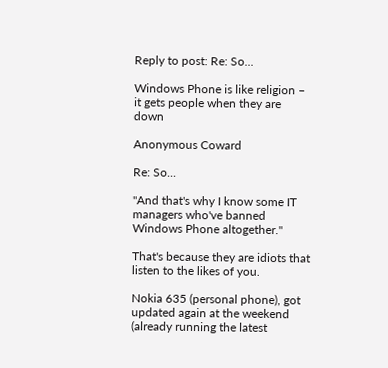Reply to post: Re: So...

Windows Phone is like religion – it gets people when they are down

Anonymous Coward

Re: So...

"And that's why I know some IT managers who've banned Windows Phone altogether."

That's because they are idiots that listen to the likes of you.

Nokia 635 (personal phone), got updated again at the weekend (already running the latest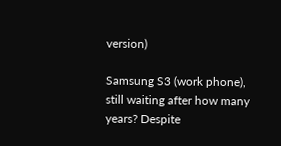version)

Samsung S3 (work phone), still waiting after how many years? Despite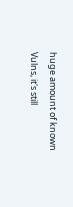huge amount of known Vulns, it's still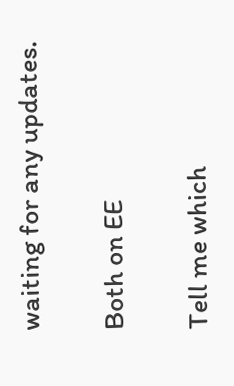waiting for any updates.

Both on EE

Tell me which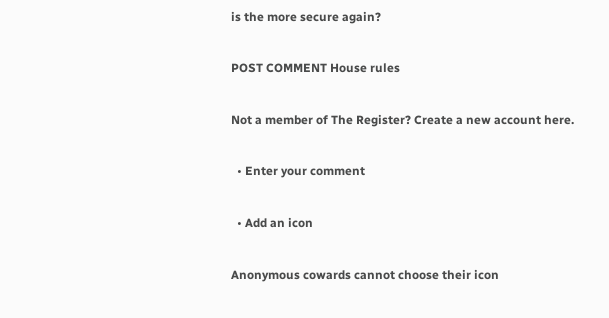is the more secure again?

POST COMMENT House rules

Not a member of The Register? Create a new account here.

  • Enter your comment

  • Add an icon

Anonymous cowards cannot choose their icon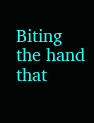Biting the hand that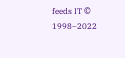feeds IT © 1998–2022